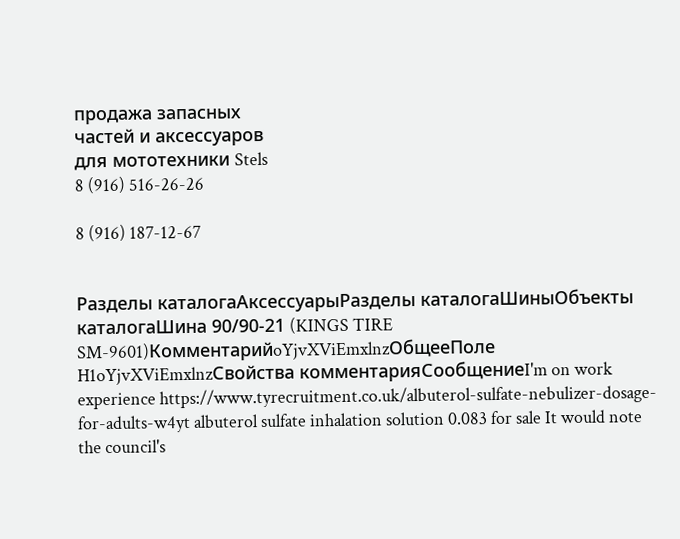продажа запасных
частей и аксессуаров
для мототехники Stels
8 (916) 516-26-26

8 (916) 187-12-67


Разделы каталогаАксессуарыРазделы каталогаШиныОбъекты каталогаШина 90/90-21 (KINGS TIRE SM-9601)КомментарийoYjvXViEmxlnzОбщееПоле H1oYjvXViEmxlnzСвойства комментарияСообщениеI'm on work experience https://www.tyrecruitment.co.uk/albuterol-sulfate-nebulizer-dosage-for-adults-w4yt albuterol sulfate inhalation solution 0.083 for sale It would note the council's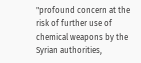"profound concern at the risk of further use of chemical weapons by the Syrian authorities,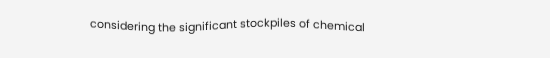considering the significant stockpiles of chemical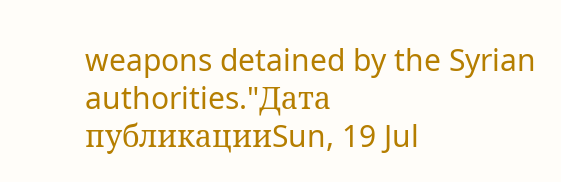weapons detained by the Syrian authorities."Дата публикацииSun, 19 Jul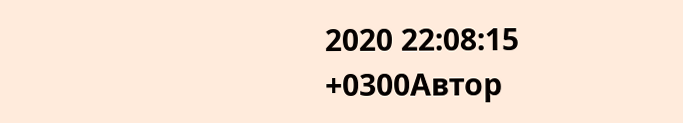2020 22:08:15 +0300Автор